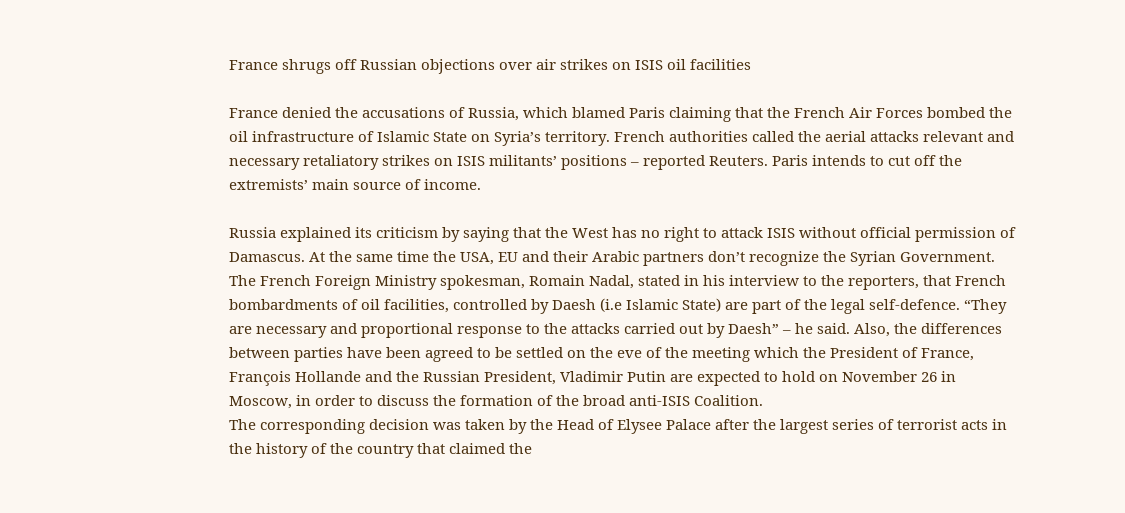France shrugs off Russian objections over air strikes on ISIS oil facilities

France denied the accusations of Russia, which blamed Paris claiming that the French Air Forces bombed the oil infrastructure of Islamic State on Syria’s territory. French authorities called the aerial attacks relevant and necessary retaliatory strikes on ISIS militants’ positions – reported Reuters. Paris intends to cut off the extremists’ main source of income.

Russia explained its criticism by saying that the West has no right to attack ISIS without official permission of Damascus. At the same time the USA, EU and their Arabic partners don’t recognize the Syrian Government.
The French Foreign Ministry spokesman, Romain Nadal, stated in his interview to the reporters, that French bombardments of oil facilities, controlled by Daesh (i.e Islamic State) are part of the legal self-defence. “They are necessary and proportional response to the attacks carried out by Daesh” – he said. Also, the differences between parties have been agreed to be settled on the eve of the meeting which the President of France, François Hollande and the Russian President, Vladimir Putin are expected to hold on November 26 in Moscow, in order to discuss the formation of the broad anti-ISIS Coalition.
The corresponding decision was taken by the Head of Elysee Palace after the largest series of terrorist acts in the history of the country that claimed the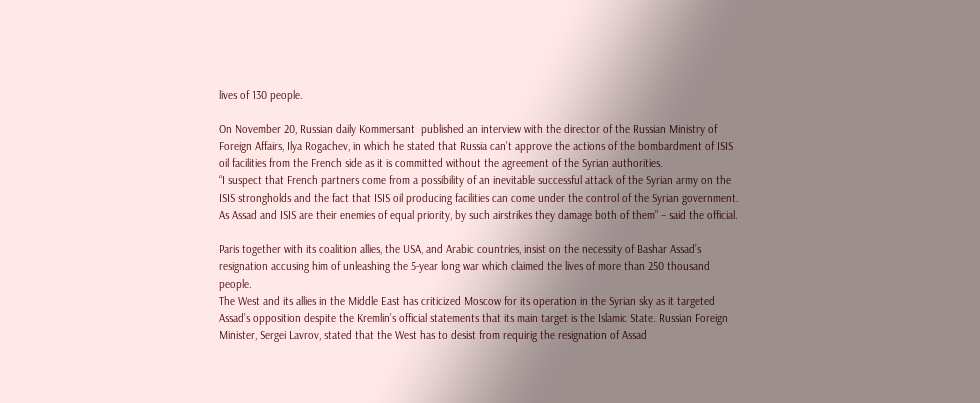lives of 130 people.

On November 20, Russian daily Kommersant  published an interview with the director of the Russian Ministry of Foreign Affairs, Ilya Rogachev, in which he stated that Russia can’t approve the actions of the bombardment of ISIS oil facilities from the French side as it is committed without the agreement of the Syrian authorities.
“I suspect that French partners come from a possibility of an inevitable successful attack of the Syrian army on the ISIS strongholds and the fact that ISIS oil producing facilities can come under the control of the Syrian government. As Assad and ISIS are their enemies of equal priority, by such airstrikes they damage both of them” – said the official.

Paris together with its coalition allies, the USA, and Arabic countries, insist on the necessity of Bashar Assad’s resignation accusing him of unleashing the 5-year long war which claimed the lives of more than 250 thousand people.
The West and its allies in the Middle East has criticized Moscow for its operation in the Syrian sky as it targeted Assad’s opposition despite the Kremlin’s official statements that its main target is the Islamic State. Russian Foreign Minister, Sergei Lavrov, stated that the West has to desist from requirig the resignation of Assad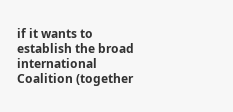if it wants to establish the broad international Coalition (together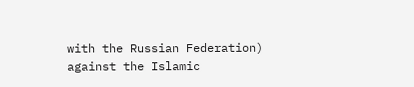with the Russian Federation) against the Islamic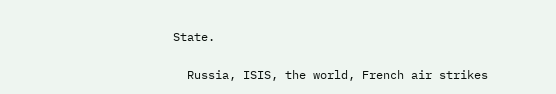State.

  Russia, ISIS, the world, French air strikes